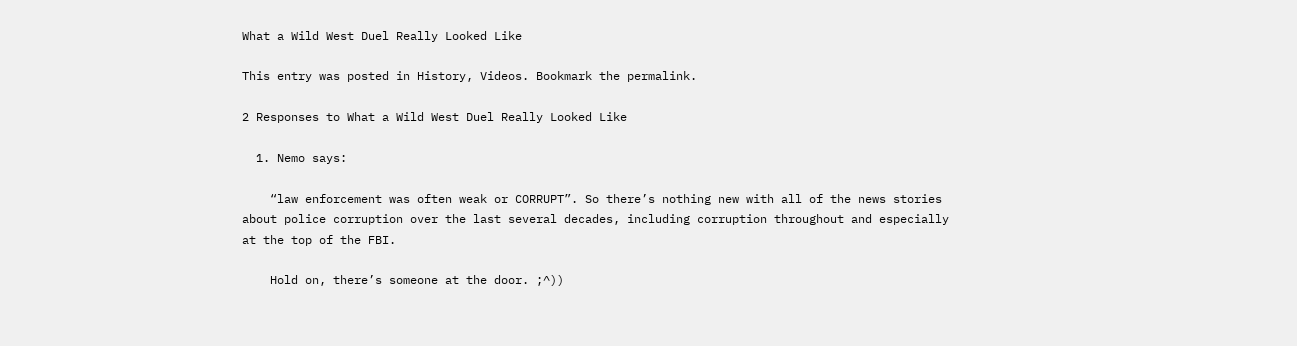What a Wild West Duel Really Looked Like

This entry was posted in History, Videos. Bookmark the permalink.

2 Responses to What a Wild West Duel Really Looked Like

  1. Nemo says:

    “law enforcement was often weak or CORRUPT”. So there’s nothing new with all of the news stories about police corruption over the last several decades, including corruption throughout and especially at the top of the FBI.

    Hold on, there’s someone at the door. ;^))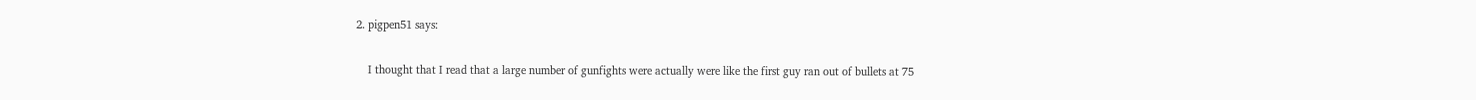2. pigpen51 says:

    I thought that I read that a large number of gunfights were actually were like the first guy ran out of bullets at 75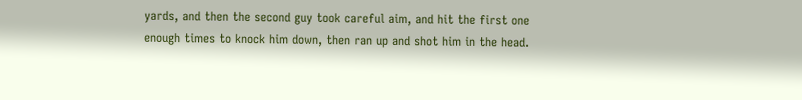yards, and then the second guy took careful aim, and hit the first one enough times to knock him down, then ran up and shot him in the head.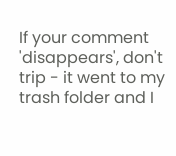If your comment 'disappears', don't trip - it went to my trash folder and I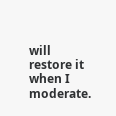will restore it when I moderate.